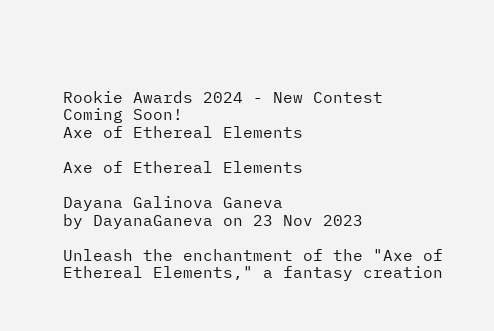Rookie Awards 2024 - New Contest Coming Soon!
Axe of Ethereal Elements

Axe of Ethereal Elements

Dayana Galinova Ganeva
by DayanaGaneva on 23 Nov 2023

Unleash the enchantment of the "Axe of Ethereal Elements," a fantasy creation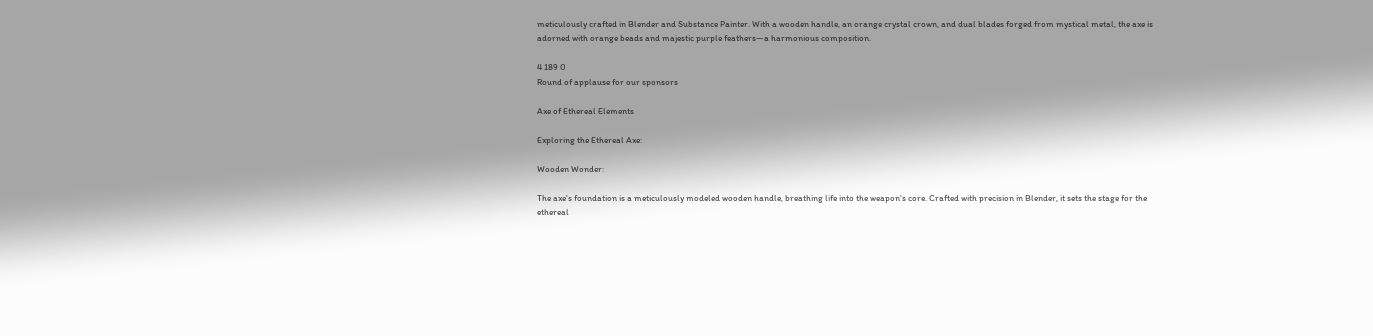meticulously crafted in Blender and Substance Painter. With a wooden handle, an orange crystal crown, and dual blades forged from mystical metal, the axe is adorned with orange beads and majestic purple feathers—a harmonious composition.

4 189 0
Round of applause for our sponsors

Axe of Ethereal Elements

Exploring the Ethereal Axe:

Wooden Wonder:

The axe's foundation is a meticulously modeled wooden handle, breathing life into the weapon's core. Crafted with precision in Blender, it sets the stage for the ethereal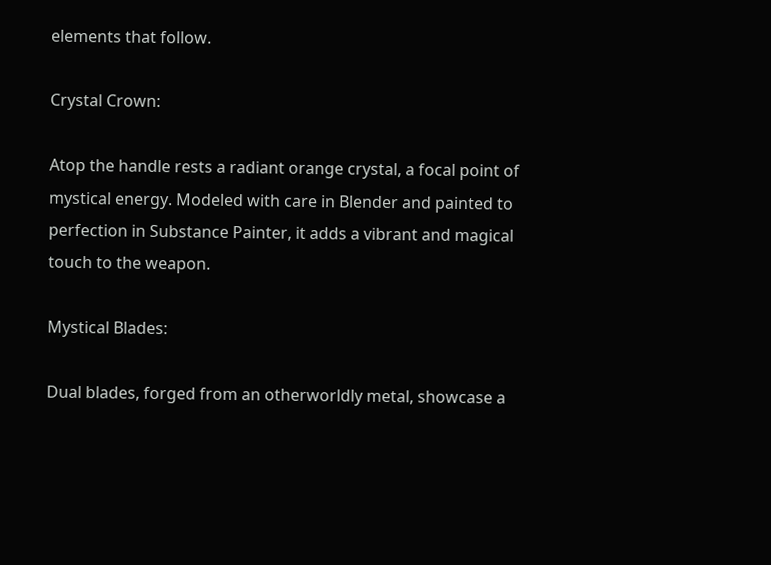elements that follow.

Crystal Crown:

Atop the handle rests a radiant orange crystal, a focal point of mystical energy. Modeled with care in Blender and painted to perfection in Substance Painter, it adds a vibrant and magical touch to the weapon.

Mystical Blades:

Dual blades, forged from an otherworldly metal, showcase a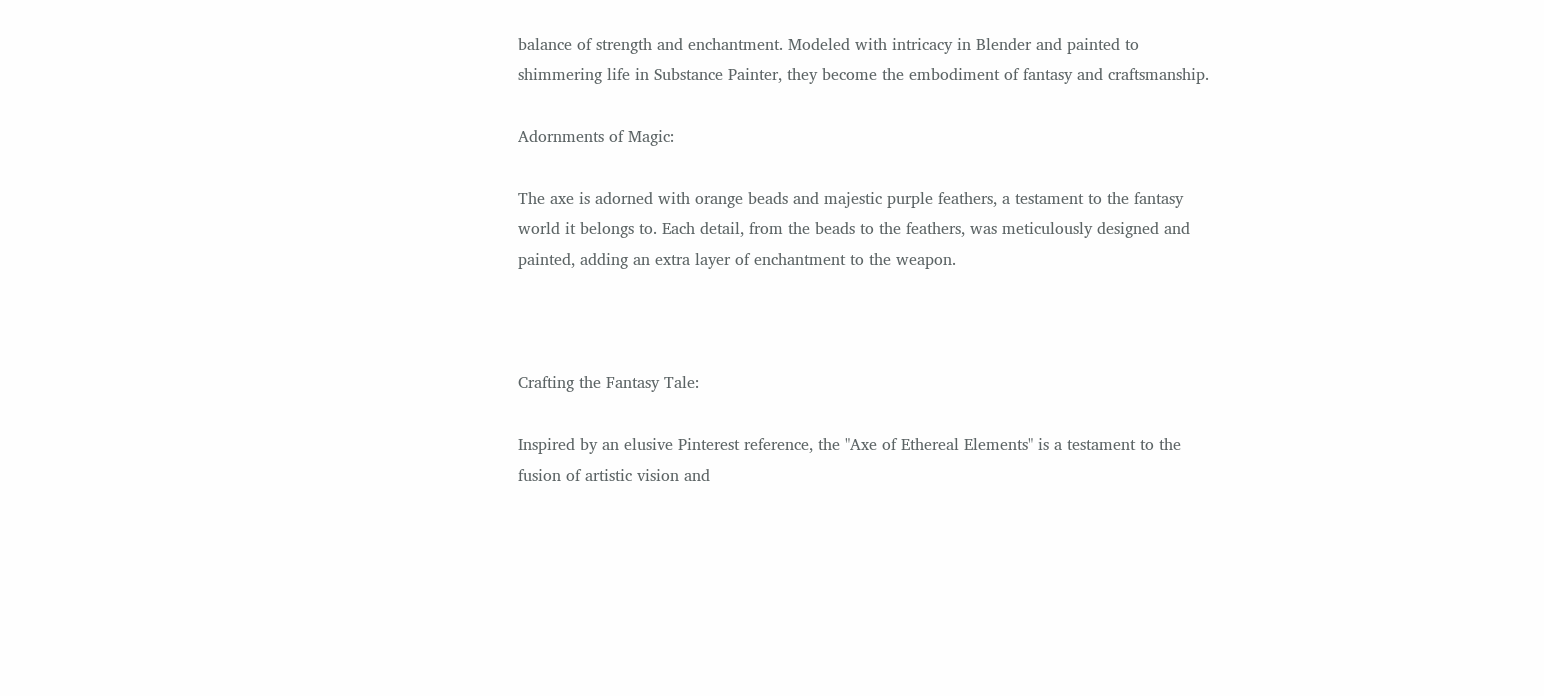balance of strength and enchantment. Modeled with intricacy in Blender and painted to shimmering life in Substance Painter, they become the embodiment of fantasy and craftsmanship.

Adornments of Magic:

The axe is adorned with orange beads and majestic purple feathers, a testament to the fantasy world it belongs to. Each detail, from the beads to the feathers, was meticulously designed and painted, adding an extra layer of enchantment to the weapon.



Crafting the Fantasy Tale:

Inspired by an elusive Pinterest reference, the "Axe of Ethereal Elements" is a testament to the fusion of artistic vision and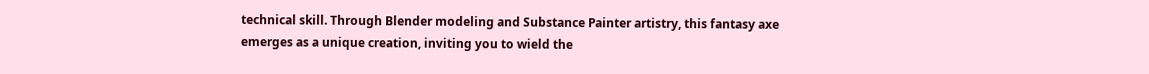technical skill. Through Blender modeling and Substance Painter artistry, this fantasy axe emerges as a unique creation, inviting you to wield the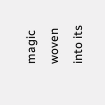magic woven into its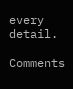every detail.

Comments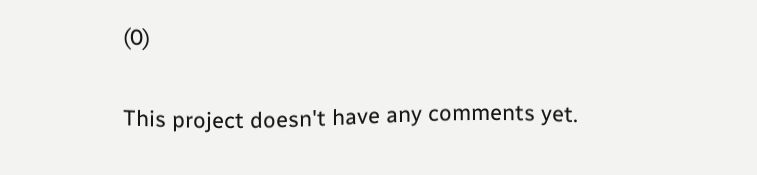(0)

This project doesn't have any comments yet.